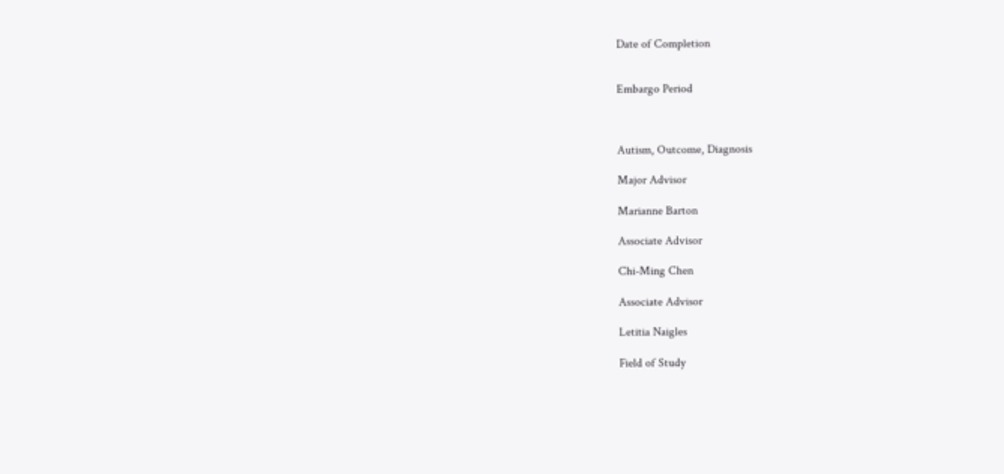Date of Completion


Embargo Period



Autism, Outcome, Diagnosis

Major Advisor

Marianne Barton

Associate Advisor

Chi-Ming Chen

Associate Advisor

Letitia Naigles

Field of Study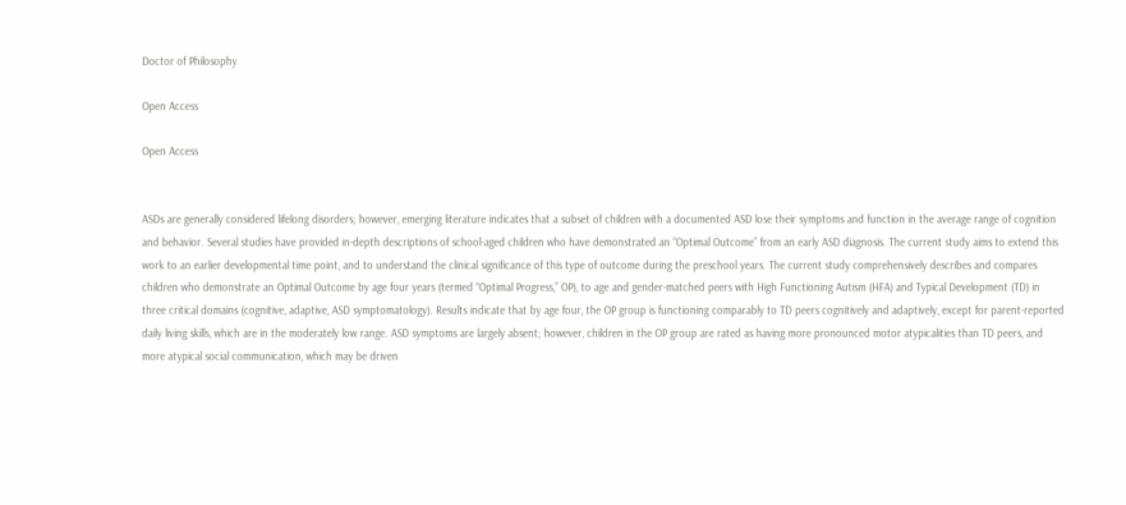Doctor of Philosophy

Open Access

Open Access


ASDs are generally considered lifelong disorders; however, emerging literature indicates that a subset of children with a documented ASD lose their symptoms and function in the average range of cognition and behavior. Several studies have provided in-depth descriptions of school-aged children who have demonstrated an “Optimal Outcome” from an early ASD diagnosis. The current study aims to extend this work to an earlier developmental time point, and to understand the clinical significance of this type of outcome during the preschool years. The current study comprehensively describes and compares children who demonstrate an Optimal Outcome by age four years (termed “Optimal Progress,” OP), to age and gender-matched peers with High Functioning Autism (HFA) and Typical Development (TD) in three critical domains (cognitive, adaptive, ASD symptomatology). Results indicate that by age four, the OP group is functioning comparably to TD peers cognitively and adaptively, except for parent-reported daily living skills, which are in the moderately low range. ASD symptoms are largely absent; however, children in the OP group are rated as having more pronounced motor atypicalities than TD peers, and more atypical social communication, which may be driven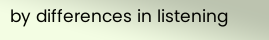by differences in listening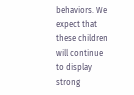behaviors. We expect that these children will continue to display strong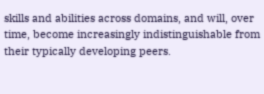skills and abilities across domains, and will, over time, become increasingly indistinguishable from their typically developing peers.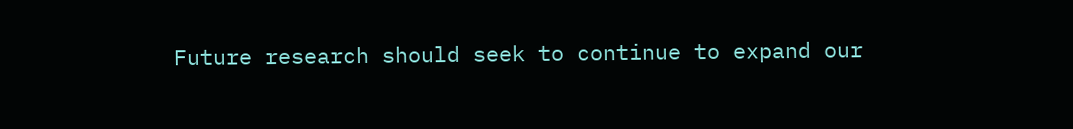Future research should seek to continue to expand our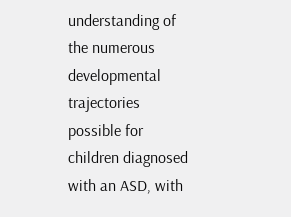understanding of the numerous developmental trajectories possible for children diagnosed with an ASD, with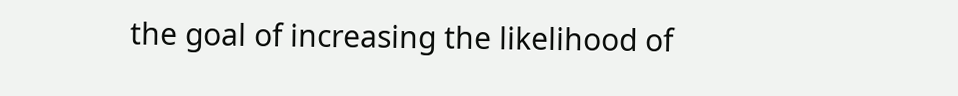the goal of increasing the likelihood of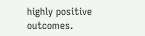highly positive outcomes.